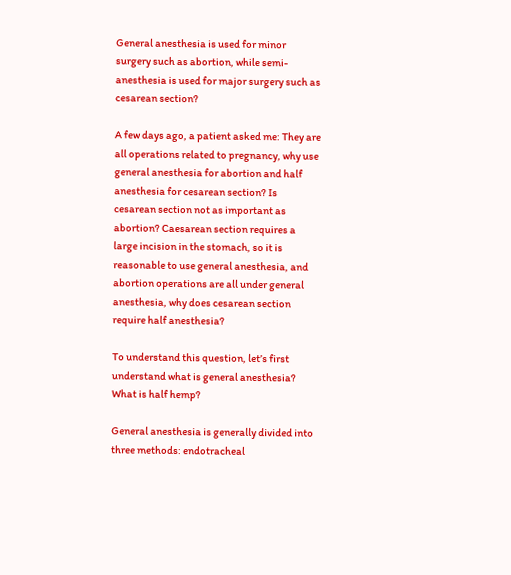General anesthesia is used for minor surgery such as abortion, while semi-anesthesia is used for major surgery such as cesarean section?

A few days ago, a patient asked me: They are all operations related to pregnancy, why use general anesthesia for abortion and half anesthesia for cesarean section? Is cesarean section not as important as abortion? Caesarean section requires a large incision in the stomach, so it is reasonable to use general anesthesia, and abortion operations are all under general anesthesia, why does cesarean section require half anesthesia?

To understand this question, let’s first understand what is general anesthesia? What is half hemp?

General anesthesia is generally divided into three methods: endotracheal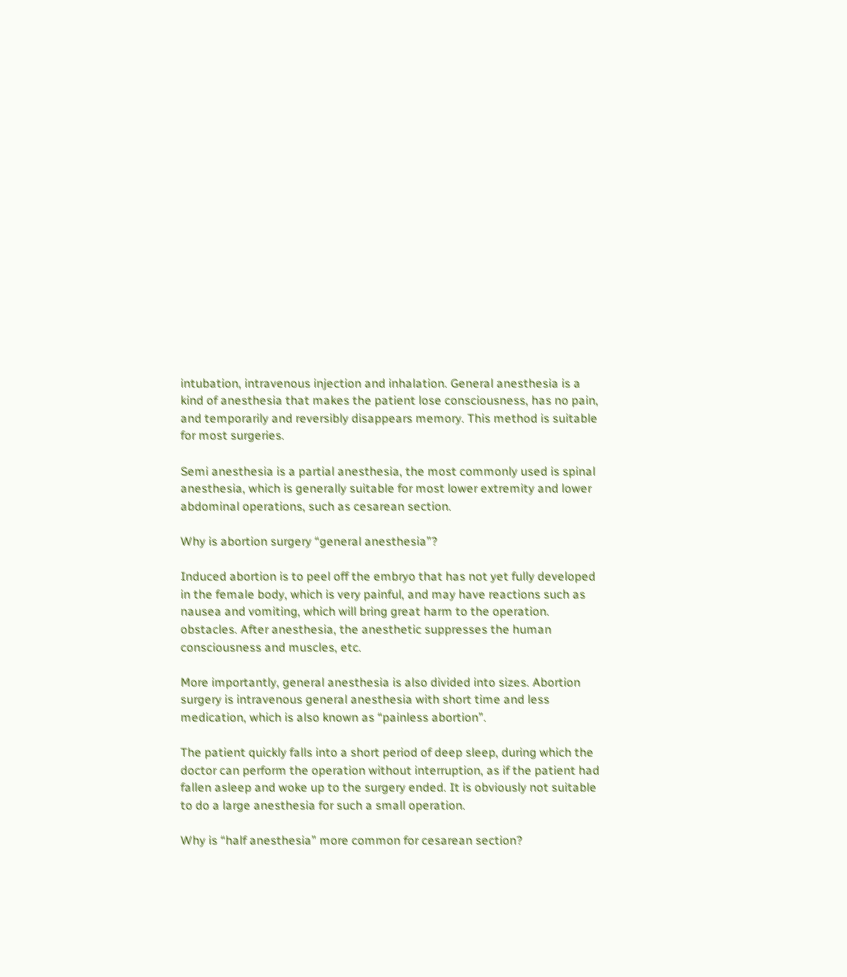intubation, intravenous injection and inhalation. General anesthesia is a kind of anesthesia that makes the patient lose consciousness, has no pain, and temporarily and reversibly disappears memory. This method is suitable for most surgeries.

Semi anesthesia is a partial anesthesia, the most commonly used is spinal anesthesia, which is generally suitable for most lower extremity and lower abdominal operations, such as cesarean section.

Why is abortion surgery “general anesthesia”?

Induced abortion is to peel off the embryo that has not yet fully developed in the female body, which is very painful, and may have reactions such as nausea and vomiting, which will bring great harm to the operation. obstacles. After anesthesia, the anesthetic suppresses the human consciousness and muscles, etc.

More importantly, general anesthesia is also divided into sizes. Abortion surgery is intravenous general anesthesia with short time and less medication, which is also known as “painless abortion”.

The patient quickly falls into a short period of deep sleep, during which the doctor can perform the operation without interruption, as if the patient had fallen asleep and woke up to the surgery ended. It is obviously not suitable to do a large anesthesia for such a small operation.

Why is “half anesthesia” more common for cesarean section?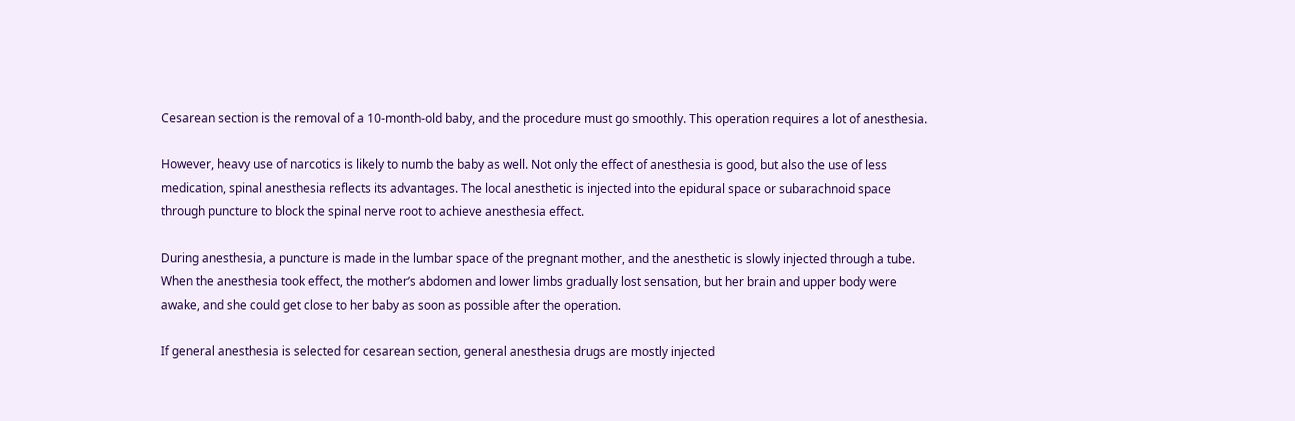Cesarean section is the removal of a 10-month-old baby, and the procedure must go smoothly. This operation requires a lot of anesthesia.

However, heavy use of narcotics is likely to numb the baby as well. Not only the effect of anesthesia is good, but also the use of less medication, spinal anesthesia reflects its advantages. The local anesthetic is injected into the epidural space or subarachnoid space through puncture to block the spinal nerve root to achieve anesthesia effect.

During anesthesia, a puncture is made in the lumbar space of the pregnant mother, and the anesthetic is slowly injected through a tube. When the anesthesia took effect, the mother’s abdomen and lower limbs gradually lost sensation, but her brain and upper body were awake, and she could get close to her baby as soon as possible after the operation.

If general anesthesia is selected for cesarean section, general anesthesia drugs are mostly injected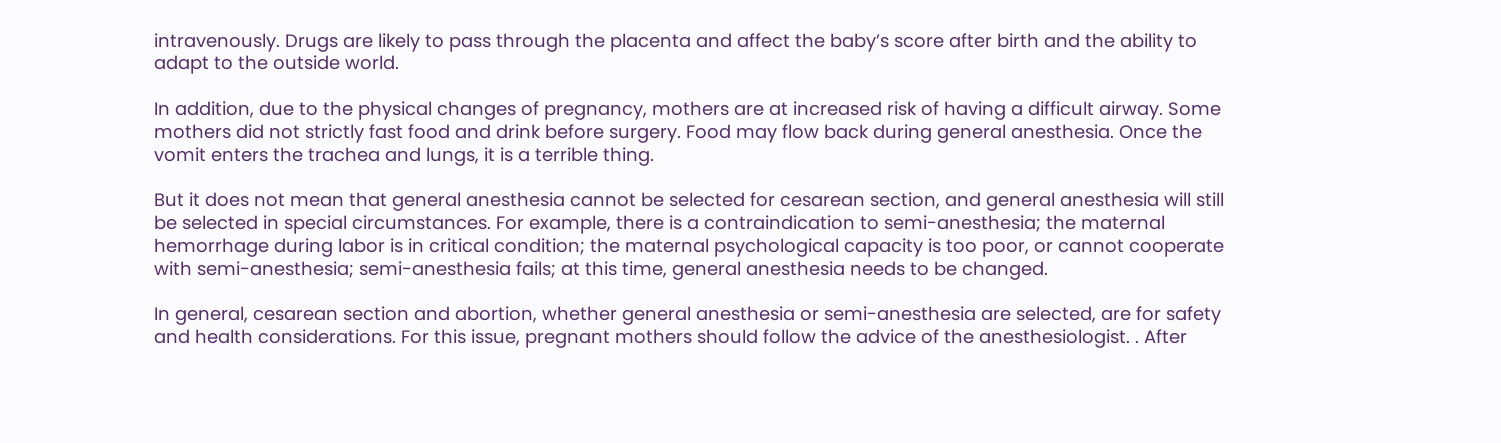intravenously. Drugs are likely to pass through the placenta and affect the baby’s score after birth and the ability to adapt to the outside world.

In addition, due to the physical changes of pregnancy, mothers are at increased risk of having a difficult airway. Some mothers did not strictly fast food and drink before surgery. Food may flow back during general anesthesia. Once the vomit enters the trachea and lungs, it is a terrible thing.

But it does not mean that general anesthesia cannot be selected for cesarean section, and general anesthesia will still be selected in special circumstances. For example, there is a contraindication to semi-anesthesia; the maternal hemorrhage during labor is in critical condition; the maternal psychological capacity is too poor, or cannot cooperate with semi-anesthesia; semi-anesthesia fails; at this time, general anesthesia needs to be changed.

In general, cesarean section and abortion, whether general anesthesia or semi-anesthesia are selected, are for safety and health considerations. For this issue, pregnant mothers should follow the advice of the anesthesiologist. . After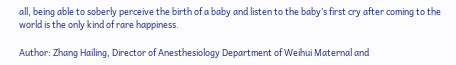all, being able to soberly perceive the birth of a baby and listen to the baby’s first cry after coming to the world is the only kind of rare happiness.

Author: Zhang Hailing, Director of Anesthesiology Department of Weihui Maternal and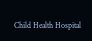Child Health Hospital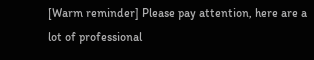[Warm reminder] Please pay attention, here are a lot of professional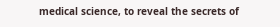medical science, to reveal the secrets of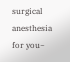surgical anesthesia for you~